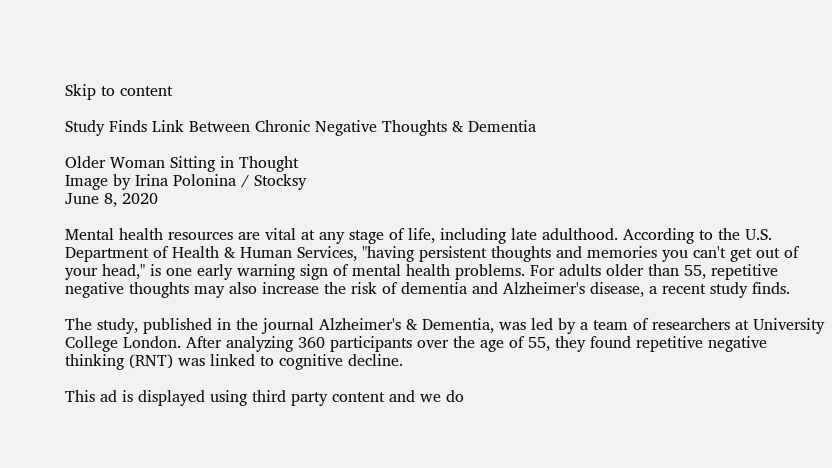Skip to content

Study Finds Link Between Chronic Negative Thoughts & Dementia

Older Woman Sitting in Thought
Image by Irina Polonina / Stocksy
June 8, 2020

Mental health resources are vital at any stage of life, including late adulthood. According to the U.S. Department of Health & Human Services, "having persistent thoughts and memories you can't get out of your head," is one early warning sign of mental health problems. For adults older than 55, repetitive negative thoughts may also increase the risk of dementia and Alzheimer's disease, a recent study finds.

The study, published in the journal Alzheimer's & Dementia, was led by a team of researchers at University College London. After analyzing 360 participants over the age of 55, they found repetitive negative thinking (RNT) was linked to cognitive decline.

This ad is displayed using third party content and we do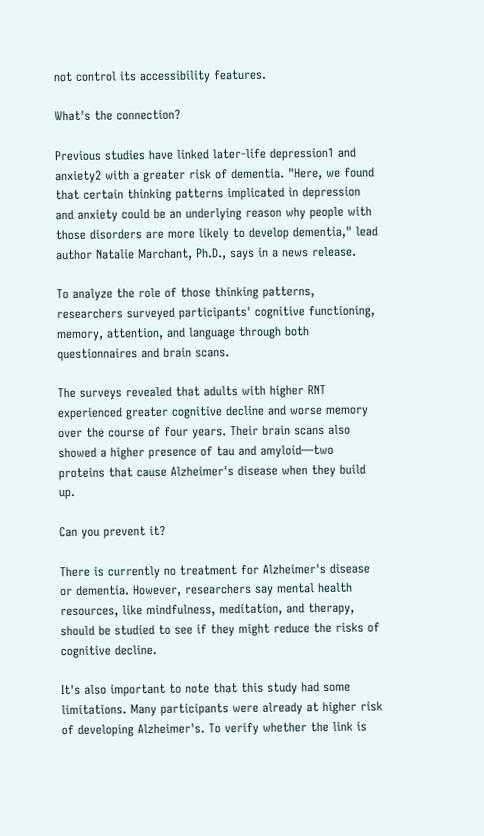not control its accessibility features.

What's the connection?

Previous studies have linked later-life depression1 and anxiety2 with a greater risk of dementia. "Here, we found that certain thinking patterns implicated in depression and anxiety could be an underlying reason why people with those disorders are more likely to develop dementia," lead author Natalie Marchant, Ph.D., says in a news release.

To analyze the role of those thinking patterns, researchers surveyed participants' cognitive functioning, memory, attention, and language through both questionnaires and brain scans.

The surveys revealed that adults with higher RNT experienced greater cognitive decline and worse memory over the course of four years. Their brain scans also showed a higher presence of tau and amyloid—two proteins that cause Alzheimer's disease when they build up.

Can you prevent it?

There is currently no treatment for Alzheimer's disease or dementia. However, researchers say mental health resources, like mindfulness, meditation, and therapy, should be studied to see if they might reduce the risks of cognitive decline.

It's also important to note that this study had some limitations. Many participants were already at higher risk of developing Alzheimer's. To verify whether the link is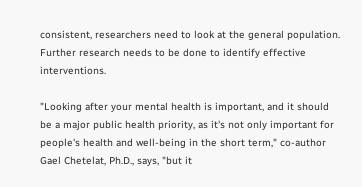consistent, researchers need to look at the general population. Further research needs to be done to identify effective interventions.

"Looking after your mental health is important, and it should be a major public health priority, as it's not only important for people's health and well-being in the short term," co-author Gael Chetelat, Ph.D., says, "but it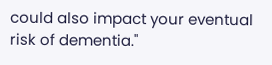could also impact your eventual risk of dementia."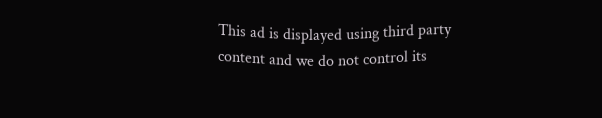This ad is displayed using third party content and we do not control its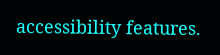accessibility features.